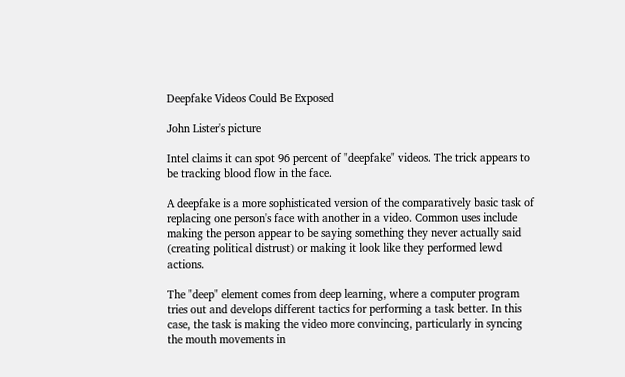Deepfake Videos Could Be Exposed

John Lister's picture

Intel claims it can spot 96 percent of "deepfake" videos. The trick appears to be tracking blood flow in the face.

A deepfake is a more sophisticated version of the comparatively basic task of replacing one person's face with another in a video. Common uses include making the person appear to be saying something they never actually said (creating political distrust) or making it look like they performed lewd actions.

The "deep" element comes from deep learning, where a computer program tries out and develops different tactics for performing a task better. In this case, the task is making the video more convincing, particularly in syncing the mouth movements in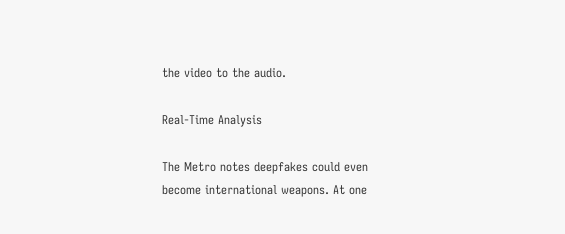the video to the audio.

Real-Time Analysis

The Metro notes deepfakes could even become international weapons. At one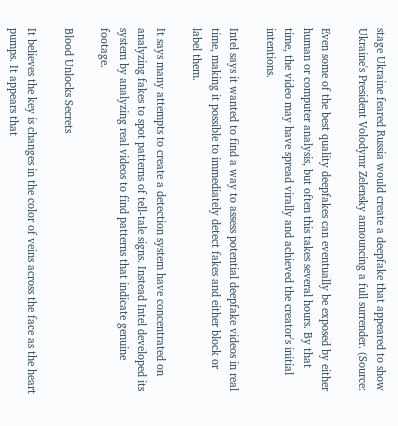stage Ukraine feared Russia would create a deepfake that appeared to show Ukraine's President Volodymr Zelensky announcing a full surrender. (Source:

Even some of the best quality deepfakes can eventually be exposed by either human or computer analysis, but often this takes several hours. By that time, the video may have spread virally and achieved the creator's initial intentions.

Intel says it wanted to find a way to assess potential deepfake videos in real time, making it possible to immediately detect fakes and either block or label them.

It says many attempts to create a detection system have concentrated on analyzing fakes to spot patterns of tell-tale signs. Instead Intel developed its system by analyzing real videos to find patterns that indicate genuine footage.

Blood Unlocks Secrets

It believes the key is changes in the color of veins across the face as the heart pumps. It appears that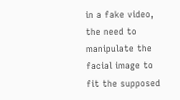in a fake video, the need to manipulate the facial image to fit the supposed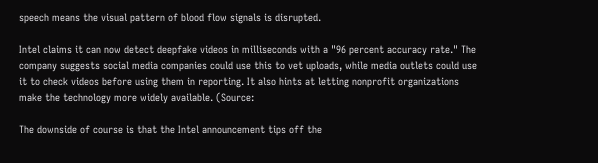speech means the visual pattern of blood flow signals is disrupted.

Intel claims it can now detect deepfake videos in milliseconds with a "96 percent accuracy rate." The company suggests social media companies could use this to vet uploads, while media outlets could use it to check videos before using them in reporting. It also hints at letting nonprofit organizations make the technology more widely available. (Source:

The downside of course is that the Intel announcement tips off the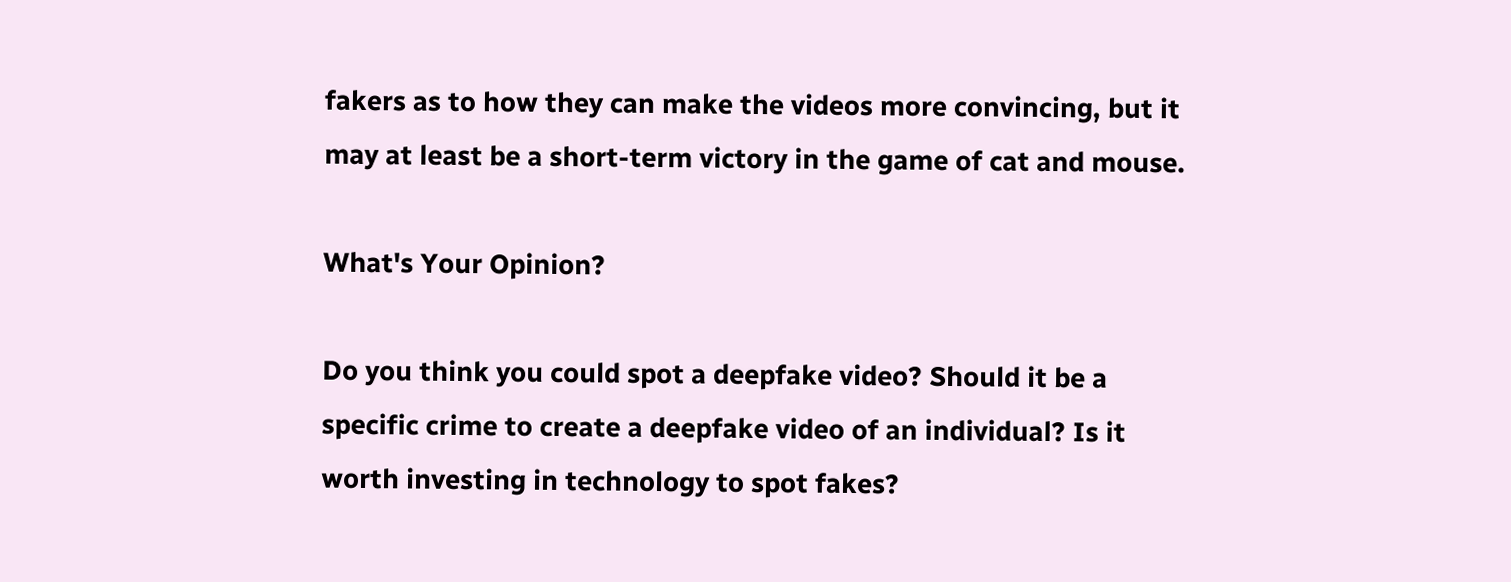fakers as to how they can make the videos more convincing, but it may at least be a short-term victory in the game of cat and mouse.

What's Your Opinion?

Do you think you could spot a deepfake video? Should it be a specific crime to create a deepfake video of an individual? Is it worth investing in technology to spot fakes?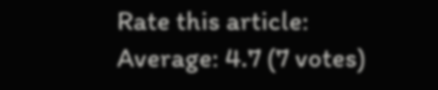Rate this article:
Average: 4.7 (7 votes)